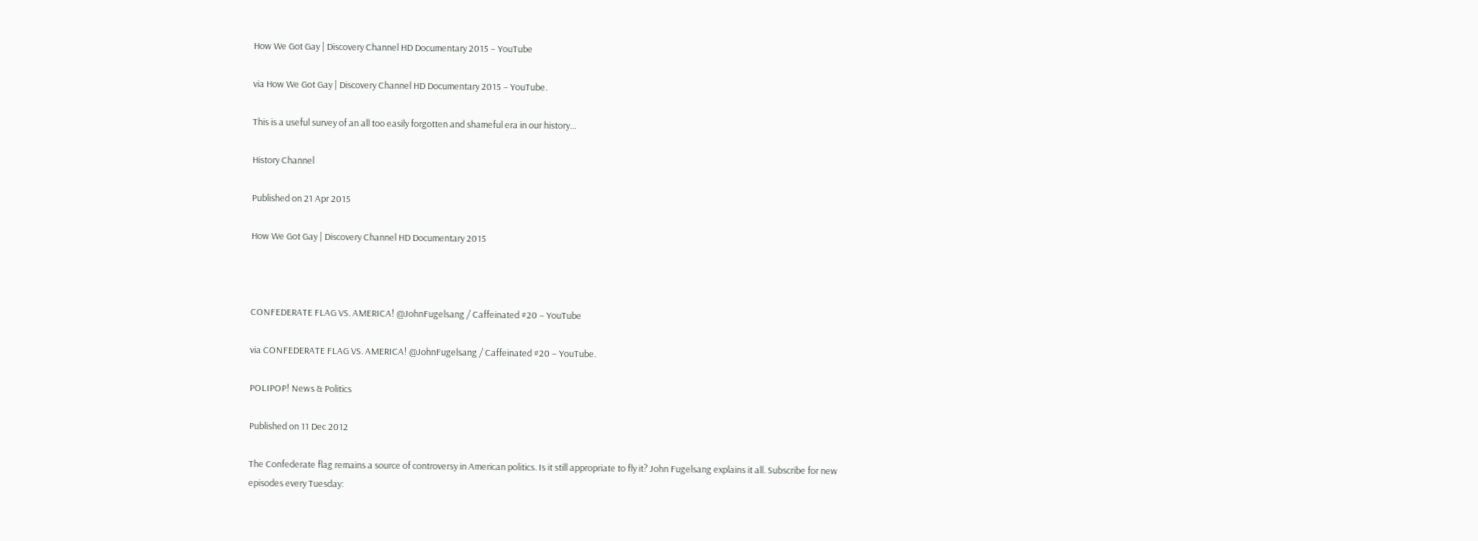How We Got Gay | Discovery Channel HD Documentary 2015 – YouTube

via How We Got Gay | Discovery Channel HD Documentary 2015 – YouTube.

This is a useful survey of an all too easily forgotten and shameful era in our history…

History Channel

Published on 21 Apr 2015

How We Got Gay | Discovery Channel HD Documentary 2015



CONFEDERATE FLAG VS. AMERICA! @JohnFugelsang / Caffeinated #20 – YouTube

via CONFEDERATE FLAG VS. AMERICA! @JohnFugelsang / Caffeinated #20 – YouTube.

POLIPOP! News & Politics

Published on 11 Dec 2012

The Confederate flag remains a source of controversy in American politics. Is it still appropriate to fly it? John Fugelsang explains it all. Subscribe for new episodes every Tuesday: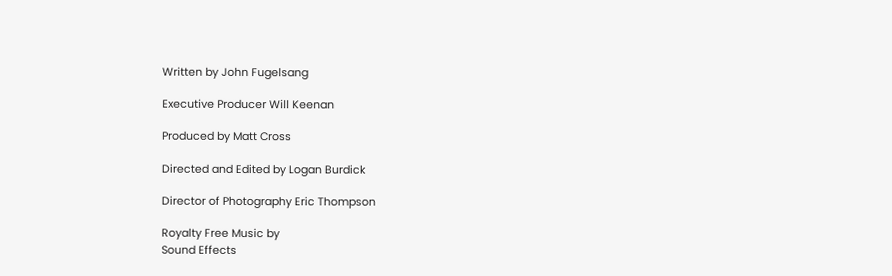Written by John Fugelsang

Executive Producer Will Keenan

Produced by Matt Cross

Directed and Edited by Logan Burdick

Director of Photography Eric Thompson

Royalty Free Music by
Sound Effects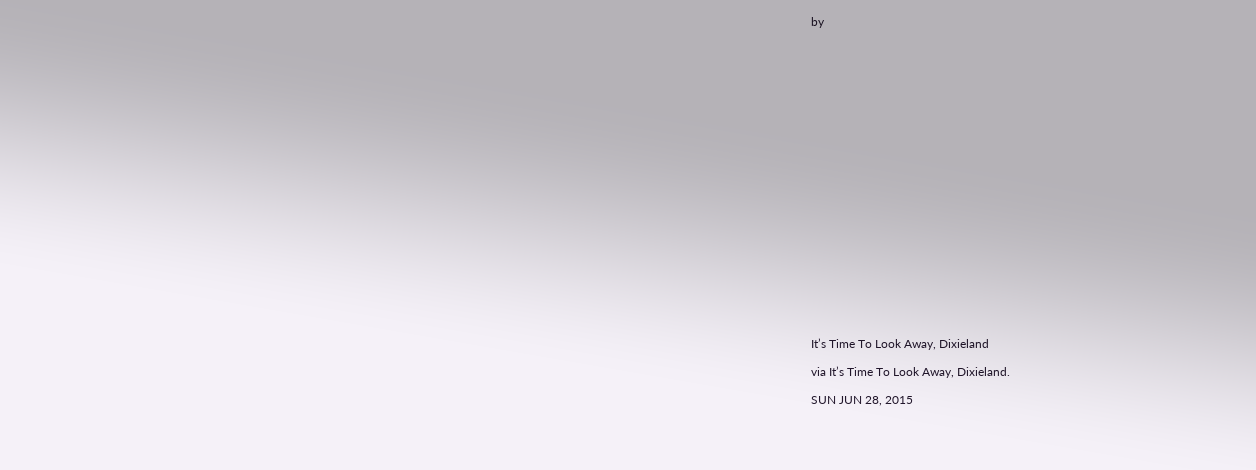by






















It’s Time To Look Away, Dixieland

via It’s Time To Look Away, Dixieland.

SUN JUN 28, 2015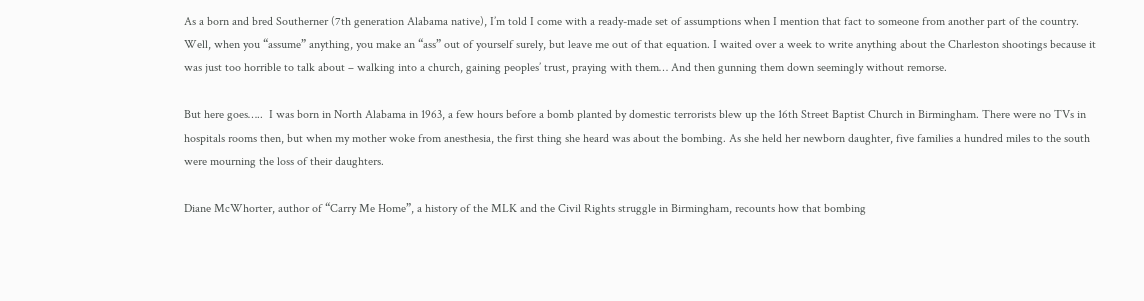As a born and bred Southerner (7th generation Alabama native), I’m told I come with a ready-made set of assumptions when I mention that fact to someone from another part of the country. Well, when you “assume” anything, you make an “ass” out of yourself surely, but leave me out of that equation. I waited over a week to write anything about the Charleston shootings because it was just too horrible to talk about – walking into a church, gaining peoples’ trust, praying with them… And then gunning them down seemingly without remorse.

But here goes…..  I was born in North Alabama in 1963, a few hours before a bomb planted by domestic terrorists blew up the 16th Street Baptist Church in Birmingham. There were no TVs in hospitals rooms then, but when my mother woke from anesthesia, the first thing she heard was about the bombing. As she held her newborn daughter, five families a hundred miles to the south were mourning the loss of their daughters.

Diane McWhorter, author of “Carry Me Home”, a history of the MLK and the Civil Rights struggle in Birmingham, recounts how that bombing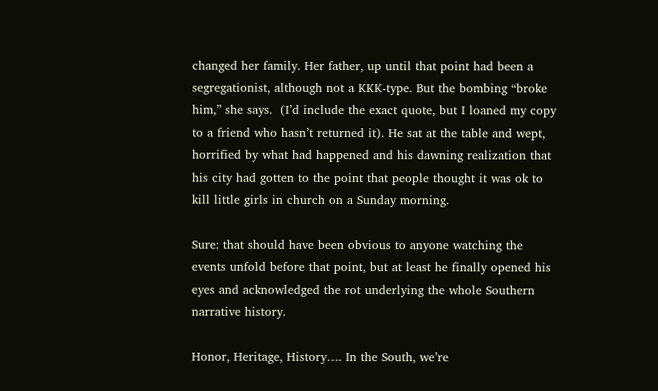changed her family. Her father, up until that point had been a segregationist, although not a KKK-type. But the bombing “broke him,” she says.  (I’d include the exact quote, but I loaned my copy to a friend who hasn’t returned it). He sat at the table and wept, horrified by what had happened and his dawning realization that his city had gotten to the point that people thought it was ok to kill little girls in church on a Sunday morning.

Sure: that should have been obvious to anyone watching the events unfold before that point, but at least he finally opened his eyes and acknowledged the rot underlying the whole Southern narrative history.

Honor, Heritage, History…. In the South, we’re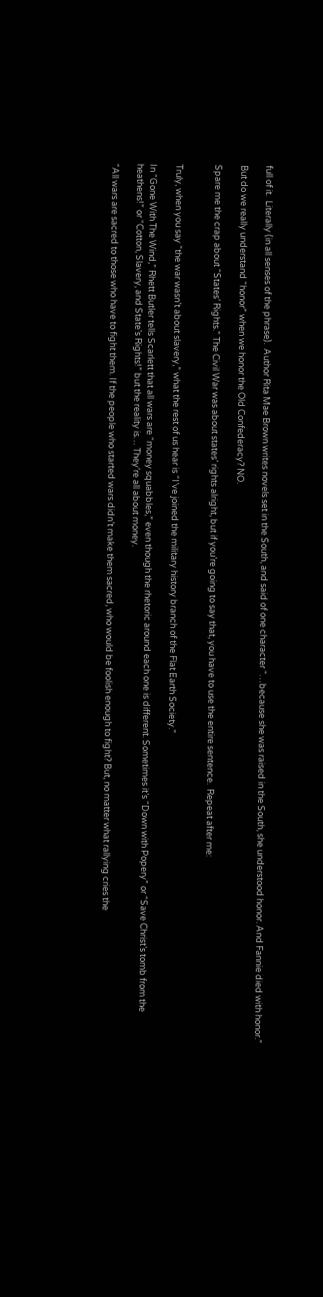full of it.  Literally (in all senses of the phrase).  Author Rita Mae Brown writes novels set in the South, and said of one character “…because she was raised in the South, she understood honor. And Fannie died with honor.”

But do we really understand “honor” when we honor the Old Confederacy? NO.

Spare me the crap about “States’ Rights.” The Civil War was about states’ rights alright, but if you’re going to say that, you have to use the entire sentence.  Repeat after me:


Truly, when you say “the war wasn’t about slavery,” what the rest of us hear is “I’ve joined the military history branch of the Flat Earth Society.”

In “Gone With The Wind,” Rhett Butler tells Scarlett that all wars are “money squabbles,” even though the rhetoric around each one is different. Sometimes it’s “Down with Popery” or “Save Christ’s tomb from the heathens!” or “Cotton, Slavery, and State’s Rights!” but the reality is… They’re all about money.

“All wars are sacred to those who have to fight them. If the people who started wars didn’t make them sacred, who would be foolish enough to fight? But, no matter what rallying cries the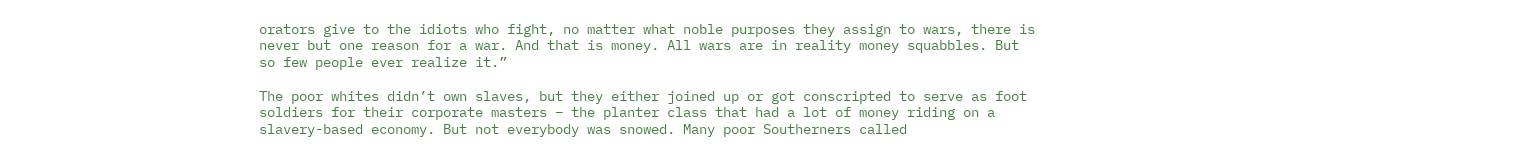orators give to the idiots who fight, no matter what noble purposes they assign to wars, there is never but one reason for a war. And that is money. All wars are in reality money squabbles. But so few people ever realize it.”

The poor whites didn’t own slaves, but they either joined up or got conscripted to serve as foot soldiers for their corporate masters – the planter class that had a lot of money riding on a slavery-based economy. But not everybody was snowed. Many poor Southerners called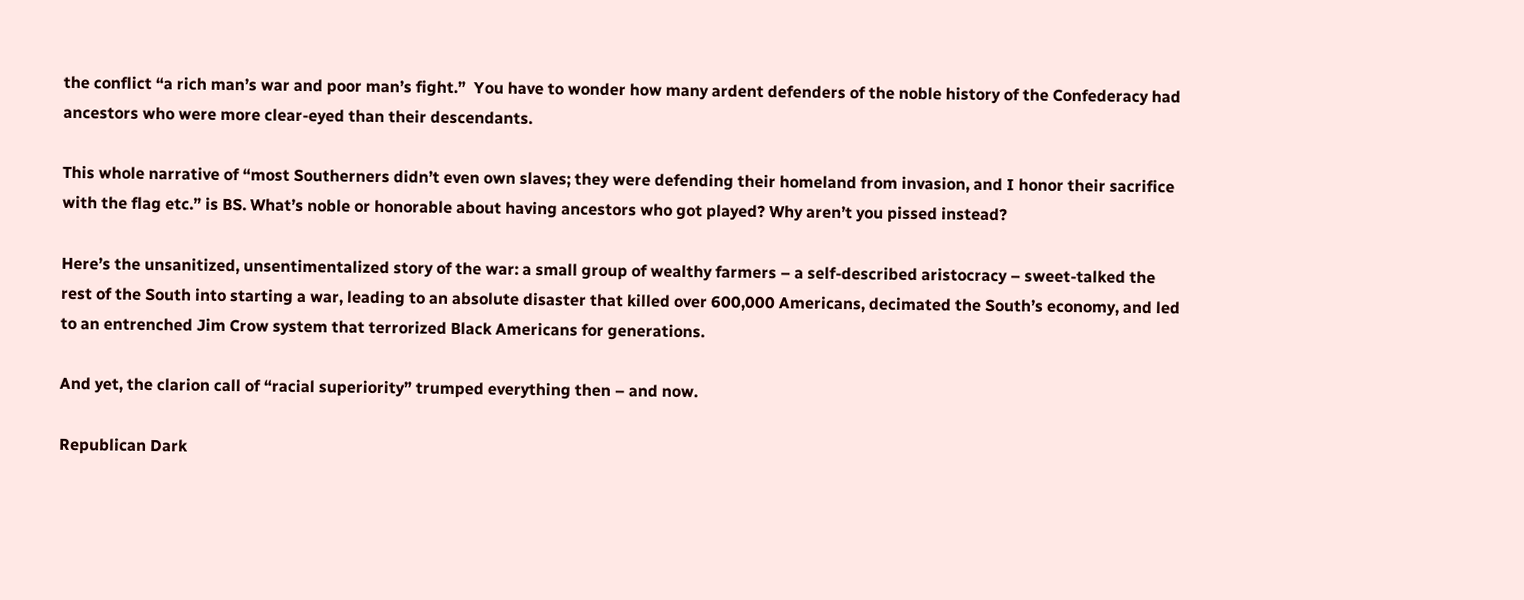the conflict “a rich man’s war and poor man’s fight.”  You have to wonder how many ardent defenders of the noble history of the Confederacy had ancestors who were more clear-eyed than their descendants.

This whole narrative of “most Southerners didn’t even own slaves; they were defending their homeland from invasion, and I honor their sacrifice with the flag etc.” is BS. What’s noble or honorable about having ancestors who got played? Why aren’t you pissed instead?

Here’s the unsanitized, unsentimentalized story of the war: a small group of wealthy farmers – a self-described aristocracy – sweet-talked the rest of the South into starting a war, leading to an absolute disaster that killed over 600,000 Americans, decimated the South’s economy, and led to an entrenched Jim Crow system that terrorized Black Americans for generations.

And yet, the clarion call of “racial superiority” trumped everything then – and now.

Republican Dark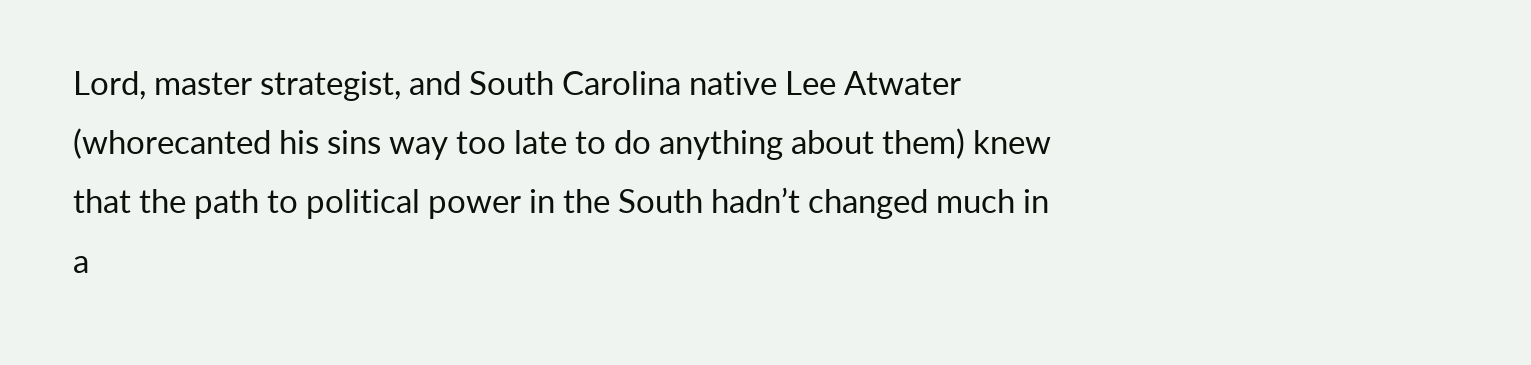Lord, master strategist, and South Carolina native Lee Atwater (whorecanted his sins way too late to do anything about them) knew that the path to political power in the South hadn’t changed much in a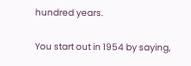hundred years.

You start out in 1954 by saying,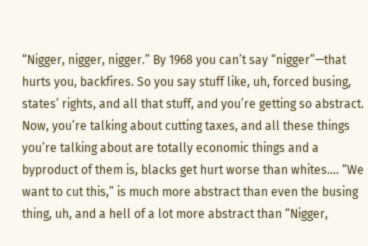“Nigger, nigger, nigger.” By 1968 you can’t say “nigger”—that hurts you, backfires. So you say stuff like, uh, forced busing, states’ rights, and all that stuff, and you’re getting so abstract. Now, you’re talking about cutting taxes, and all these things you’re talking about are totally economic things and a byproduct of them is, blacks get hurt worse than whites.… “We want to cut this,” is much more abstract than even the busing thing, uh, and a hell of a lot more abstract than “Nigger,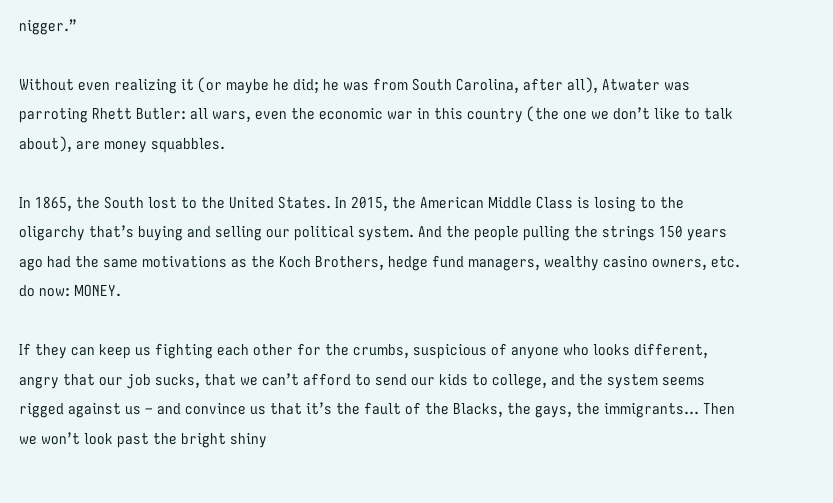nigger.”

Without even realizing it (or maybe he did; he was from South Carolina, after all), Atwater was parroting Rhett Butler: all wars, even the economic war in this country (the one we don’t like to talk about), are money squabbles.

In 1865, the South lost to the United States. In 2015, the American Middle Class is losing to the oligarchy that’s buying and selling our political system. And the people pulling the strings 150 years ago had the same motivations as the Koch Brothers, hedge fund managers, wealthy casino owners, etc. do now: MONEY.

If they can keep us fighting each other for the crumbs, suspicious of anyone who looks different, angry that our job sucks, that we can’t afford to send our kids to college, and the system seems rigged against us – and convince us that it’s the fault of the Blacks, the gays, the immigrants… Then we won’t look past the bright shiny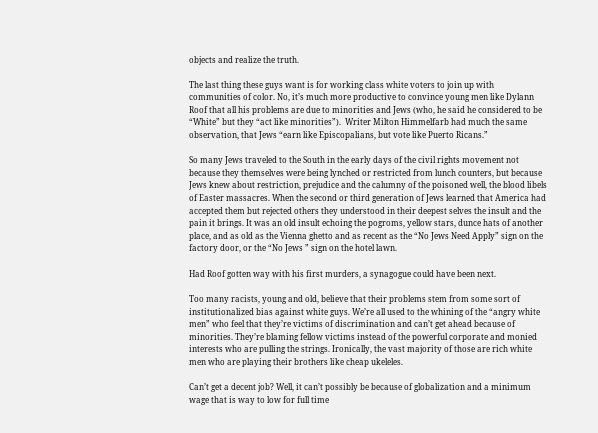objects and realize the truth.

The last thing these guys want is for working class white voters to join up with communities of color. No, it’s much more productive to convince young men like Dylann Roof that all his problems are due to minorities and Jews (who, he said he considered to be “White” but they “act like minorities”).  Writer Milton Himmelfarb had much the same observation, that Jews “earn like Episcopalians, but vote like Puerto Ricans.”

So many Jews traveled to the South in the early days of the civil rights movement not because they themselves were being lynched or restricted from lunch counters, but because Jews knew about restriction, prejudice and the calumny of the poisoned well, the blood libels of Easter massacres. When the second or third generation of Jews learned that America had accepted them but rejected others they understood in their deepest selves the insult and the pain it brings. It was an old insult echoing the pogroms, yellow stars, dunce hats of another place, and as old as the Vienna ghetto and as recent as the “No Jews Need Apply” sign on the factory door, or the “No Jews ” sign on the hotel lawn.

Had Roof gotten way with his first murders, a synagogue could have been next.

Too many racists, young and old, believe that their problems stem from some sort of institutionalized bias against white guys. We’re all used to the whining of the “angry white men” who feel that they’re victims of discrimination and can’t get ahead because of minorities. They’re blaming fellow victims instead of the powerful corporate and monied interests who are pulling the strings. Ironically, the vast majority of those are rich white men who are playing their brothers like cheap ukeleles.

Can’t get a decent job? Well, it can’t possibly be because of globalization and a minimum wage that is way to low for full time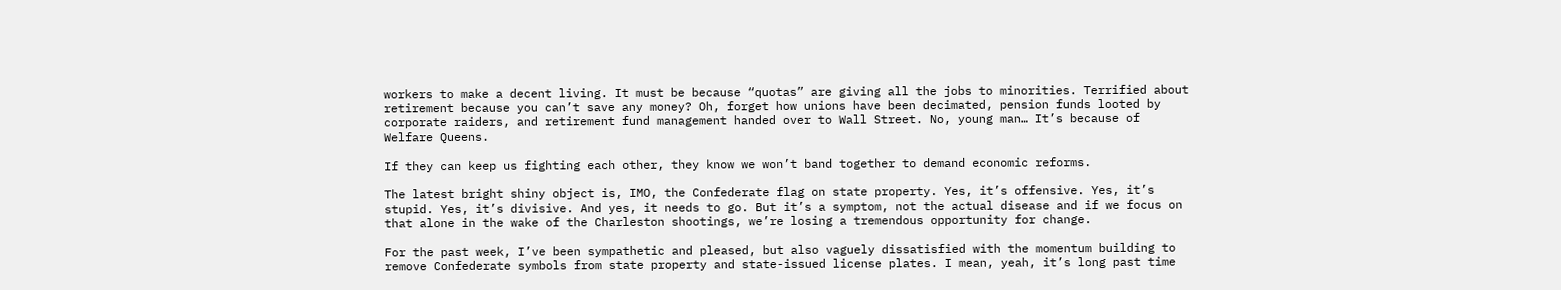workers to make a decent living. It must be because “quotas” are giving all the jobs to minorities. Terrified about retirement because you can’t save any money? Oh, forget how unions have been decimated, pension funds looted by corporate raiders, and retirement fund management handed over to Wall Street. No, young man… It’s because of Welfare Queens.

If they can keep us fighting each other, they know we won’t band together to demand economic reforms.

The latest bright shiny object is, IMO, the Confederate flag on state property. Yes, it’s offensive. Yes, it’s stupid. Yes, it’s divisive. And yes, it needs to go. But it’s a symptom, not the actual disease and if we focus on that alone in the wake of the Charleston shootings, we’re losing a tremendous opportunity for change.

For the past week, I’ve been sympathetic and pleased, but also vaguely dissatisfied with the momentum building to remove Confederate symbols from state property and state-issued license plates. I mean, yeah, it’s long past time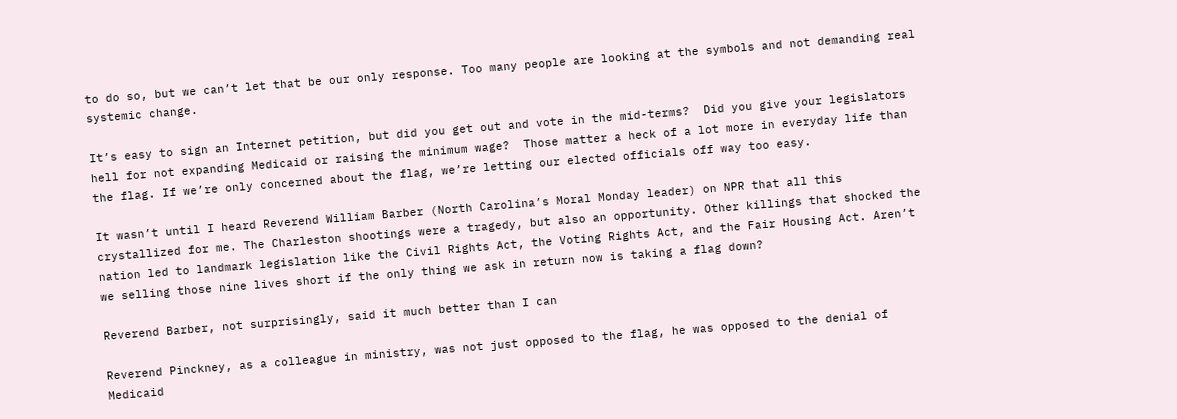to do so, but we can’t let that be our only response. Too many people are looking at the symbols and not demanding real systemic change.

It’s easy to sign an Internet petition, but did you get out and vote in the mid-terms?  Did you give your legislators hell for not expanding Medicaid or raising the minimum wage?  Those matter a heck of a lot more in everyday life than the flag. If we’re only concerned about the flag, we’re letting our elected officials off way too easy.

It wasn’t until I heard Reverend William Barber (North Carolina’s Moral Monday leader) on NPR that all this crystallized for me. The Charleston shootings were a tragedy, but also an opportunity. Other killings that shocked the nation led to landmark legislation like the Civil Rights Act, the Voting Rights Act, and the Fair Housing Act. Aren’t we selling those nine lives short if the only thing we ask in return now is taking a flag down?

Reverend Barber, not surprisingly, said it much better than I can

Reverend Pinckney, as a colleague in ministry, was not just opposed to the flag, he was opposed to the denial of Medicaid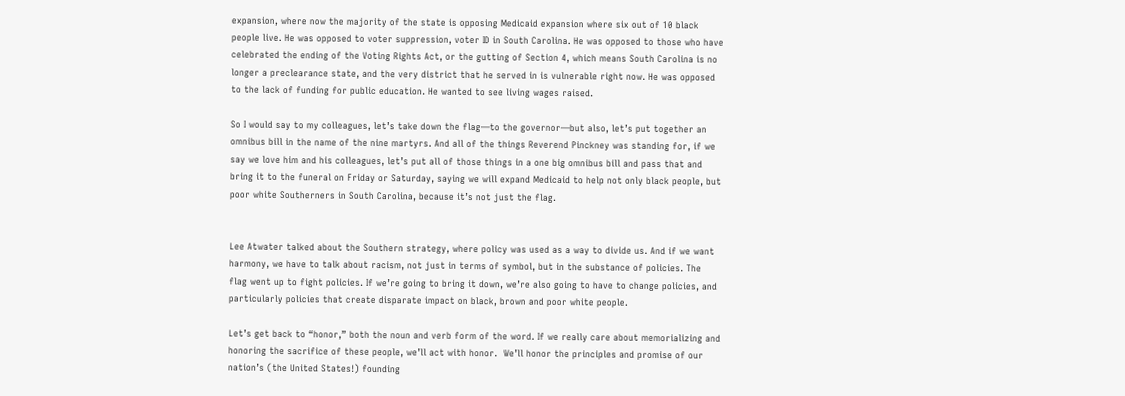expansion, where now the majority of the state is opposing Medicaid expansion where six out of 10 black people live. He was opposed to voter suppression, voter ID in South Carolina. He was opposed to those who have celebrated the ending of the Voting Rights Act, or the gutting of Section 4, which means South Carolina is no longer a preclearance state, and the very district that he served in is vulnerable right now. He was opposed to the lack of funding for public education. He wanted to see living wages raised.

So I would say to my colleagues, let’s take down the flag—to the governor—but also, let’s put together an omnibus bill in the name of the nine martyrs. And all of the things Reverend Pinckney was standing for, if we say we love him and his colleagues, let’s put all of those things in a one big omnibus bill and pass that and bring it to the funeral on Friday or Saturday, saying we will expand Medicaid to help not only black people, but poor white Southerners in South Carolina, because it’s not just the flag.


Lee Atwater talked about the Southern strategy, where policy was used as a way to divide us. And if we want harmony, we have to talk about racism, not just in terms of symbol, but in the substance of policies. The flag went up to fight policies. If we’re going to bring it down, we’re also going to have to change policies, and particularly policies that create disparate impact on black, brown and poor white people.

Let’s get back to “honor,” both the noun and verb form of the word. If we really care about memorializing and honoring the sacrifice of these people, we’ll act with honor.  We’ll honor the principles and promise of our nation’s (the United States!) founding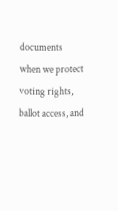documents when we protect voting rights, ballot access, and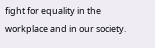fight for equality in the workplace and in our society.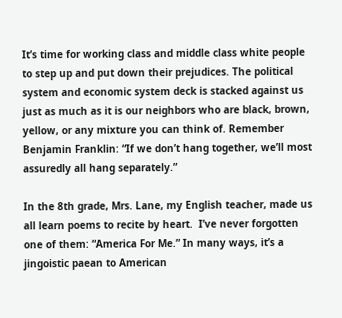It’s time for working class and middle class white people to step up and put down their prejudices. The political system and economic system deck is stacked against us just as much as it is our neighbors who are black, brown, yellow, or any mixture you can think of. Remember Benjamin Franklin: “If we don’t hang together, we’ll most assuredly all hang separately.”

In the 8th grade, Mrs. Lane, my English teacher, made us all learn poems to recite by heart.  I’ve never forgotten one of them: “America For Me.” In many ways, it’s a jingoistic paean to American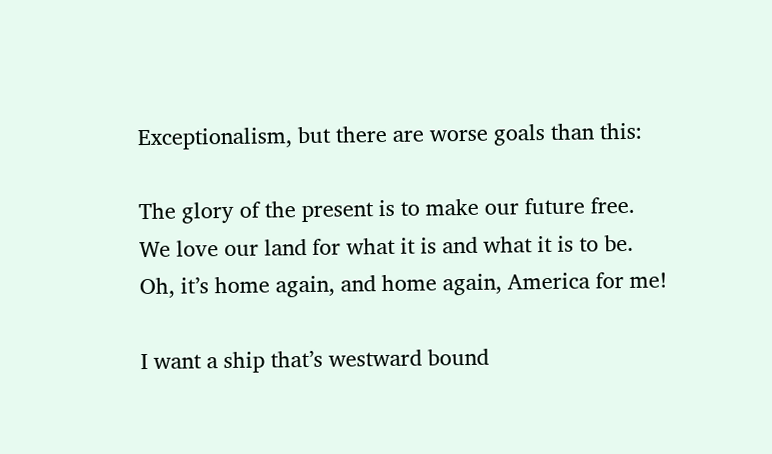Exceptionalism, but there are worse goals than this:

The glory of the present is to make our future free.
We love our land for what it is and what it is to be.
Oh, it’s home again, and home again, America for me!

I want a ship that’s westward bound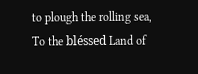to plough the rolling sea,
To the bléssed Land of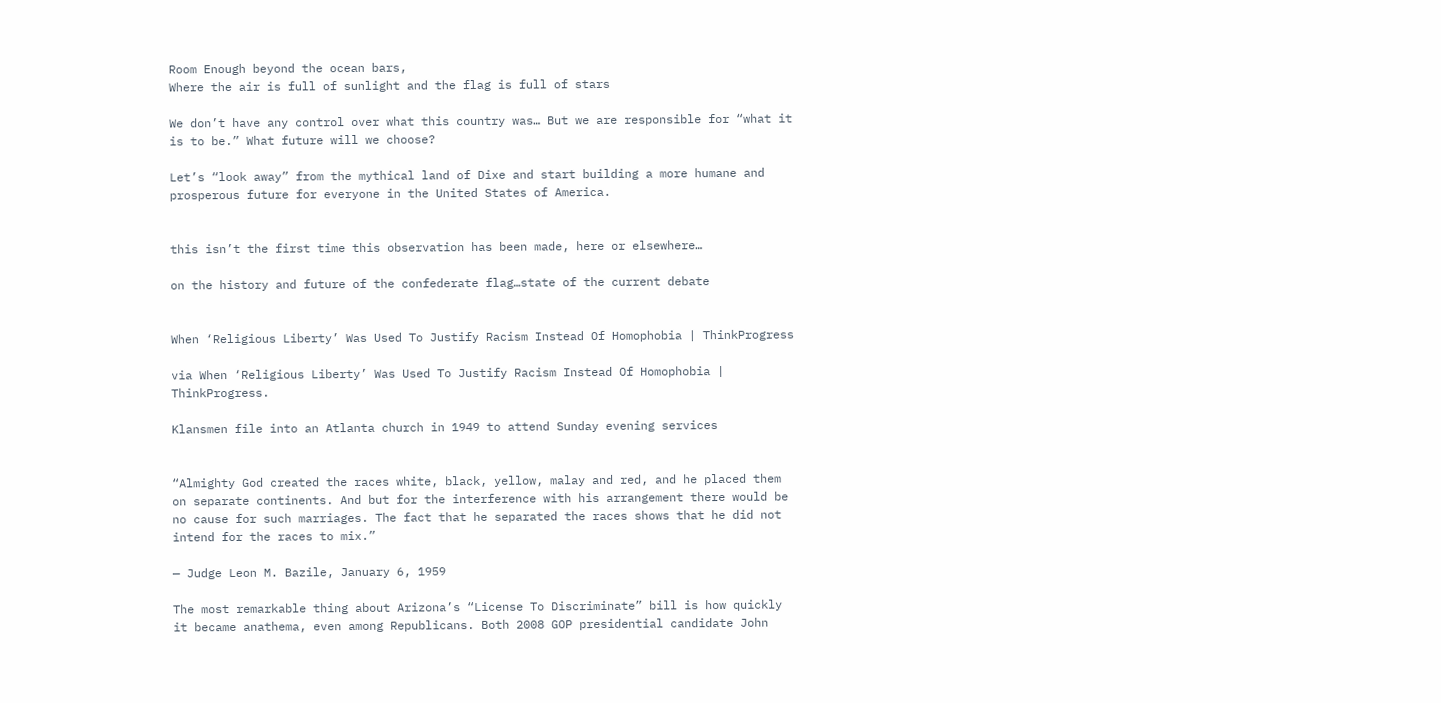Room Enough beyond the ocean bars,
Where the air is full of sunlight and the flag is full of stars

We don’t have any control over what this country was… But we are responsible for “what it is to be.” What future will we choose?

Let’s “look away” from the mythical land of Dixe and start building a more humane and prosperous future for everyone in the United States of America.


this isn’t the first time this observation has been made, here or elsewhere…

on the history and future of the confederate flag…state of the current debate


When ‘Religious Liberty’ Was Used To Justify Racism Instead Of Homophobia | ThinkProgress

via When ‘Religious Liberty’ Was Used To Justify Racism Instead Of Homophobia | ThinkProgress.

Klansmen file into an Atlanta church in 1949 to attend Sunday evening services


“Almighty God created the races white, black, yellow, malay and red, and he placed them on separate continents. And but for the interference with his arrangement there would be no cause for such marriages. The fact that he separated the races shows that he did not intend for the races to mix.”

— Judge Leon M. Bazile, January 6, 1959

The most remarkable thing about Arizona’s “License To Discriminate” bill is how quickly it became anathema, even among Republicans. Both 2008 GOP presidential candidate John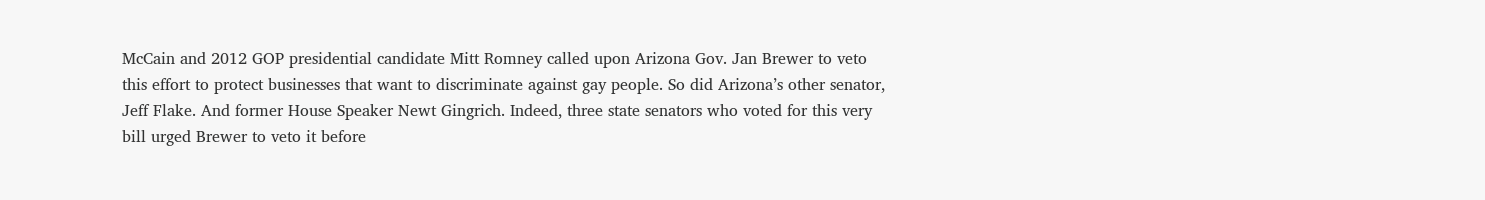McCain and 2012 GOP presidential candidate Mitt Romney called upon Arizona Gov. Jan Brewer to veto this effort to protect businesses that want to discriminate against gay people. So did Arizona’s other senator, Jeff Flake. And former House Speaker Newt Gingrich. Indeed, three state senators who voted for this very bill urged Brewer to veto it before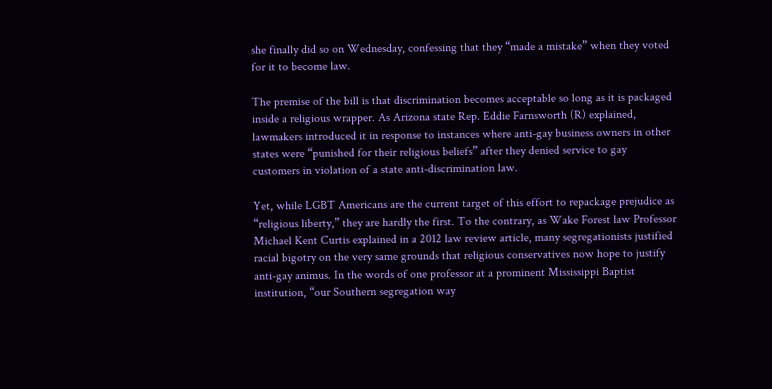she finally did so on Wednesday, confessing that they “made a mistake” when they voted for it to become law.

The premise of the bill is that discrimination becomes acceptable so long as it is packaged inside a religious wrapper. As Arizona state Rep. Eddie Farnsworth (R) explained, lawmakers introduced it in response to instances where anti-gay business owners in other states were “punished for their religious beliefs” after they denied service to gay customers in violation of a state anti-discrimination law.

Yet, while LGBT Americans are the current target of this effort to repackage prejudice as “religious liberty,” they are hardly the first. To the contrary, as Wake Forest law Professor Michael Kent Curtis explained in a 2012 law review article, many segregationists justified racial bigotry on the very same grounds that religious conservatives now hope to justify anti-gay animus. In the words of one professor at a prominent Mississippi Baptist institution, “our Southern segregation way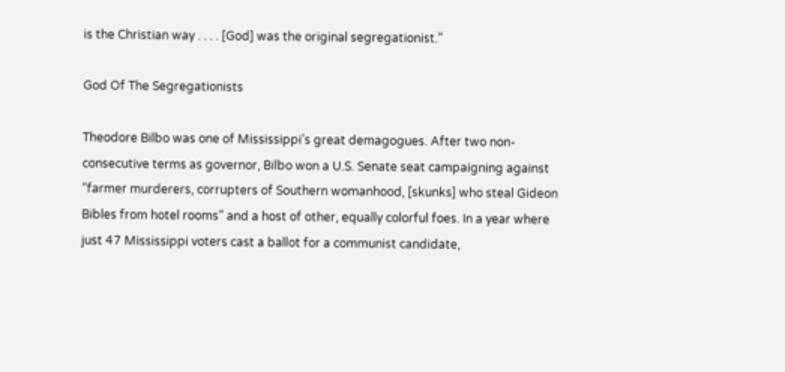is the Christian way . . . . [God] was the original segregationist.”

God Of The Segregationists

Theodore Bilbo was one of Mississippi’s great demagogues. After two non-consecutive terms as governor, Bilbo won a U.S. Senate seat campaigning against “farmer murderers, corrupters of Southern womanhood, [skunks] who steal Gideon Bibles from hotel rooms” and a host of other, equally colorful foes. In a year where just 47 Mississippi voters cast a ballot for a communist candidate,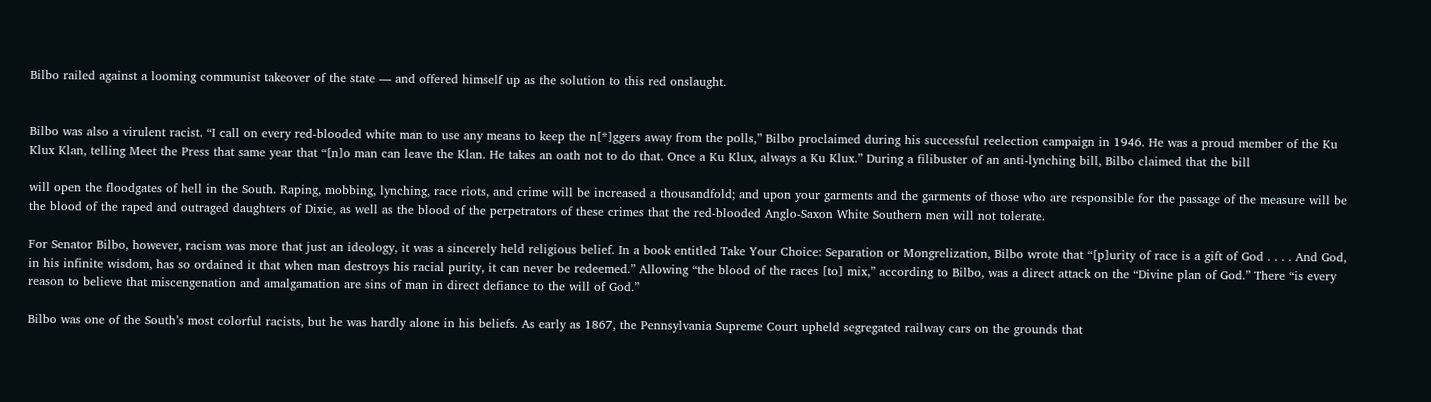Bilbo railed against a looming communist takeover of the state — and offered himself up as the solution to this red onslaught.


Bilbo was also a virulent racist. “I call on every red-blooded white man to use any means to keep the n[*]ggers away from the polls,” Bilbo proclaimed during his successful reelection campaign in 1946. He was a proud member of the Ku Klux Klan, telling Meet the Press that same year that “[n]o man can leave the Klan. He takes an oath not to do that. Once a Ku Klux, always a Ku Klux.” During a filibuster of an anti-lynching bill, Bilbo claimed that the bill

will open the floodgates of hell in the South. Raping, mobbing, lynching, race riots, and crime will be increased a thousandfold; and upon your garments and the garments of those who are responsible for the passage of the measure will be the blood of the raped and outraged daughters of Dixie, as well as the blood of the perpetrators of these crimes that the red-blooded Anglo-Saxon White Southern men will not tolerate.

For Senator Bilbo, however, racism was more that just an ideology, it was a sincerely held religious belief. In a book entitled Take Your Choice: Separation or Mongrelization, Bilbo wrote that “[p]urity of race is a gift of God . . . . And God, in his infinite wisdom, has so ordained it that when man destroys his racial purity, it can never be redeemed.” Allowing “the blood of the races [to] mix,” according to Bilbo, was a direct attack on the “Divine plan of God.” There “is every reason to believe that miscengenation and amalgamation are sins of man in direct defiance to the will of God.”

Bilbo was one of the South’s most colorful racists, but he was hardly alone in his beliefs. As early as 1867, the Pennsylvania Supreme Court upheld segregated railway cars on the grounds that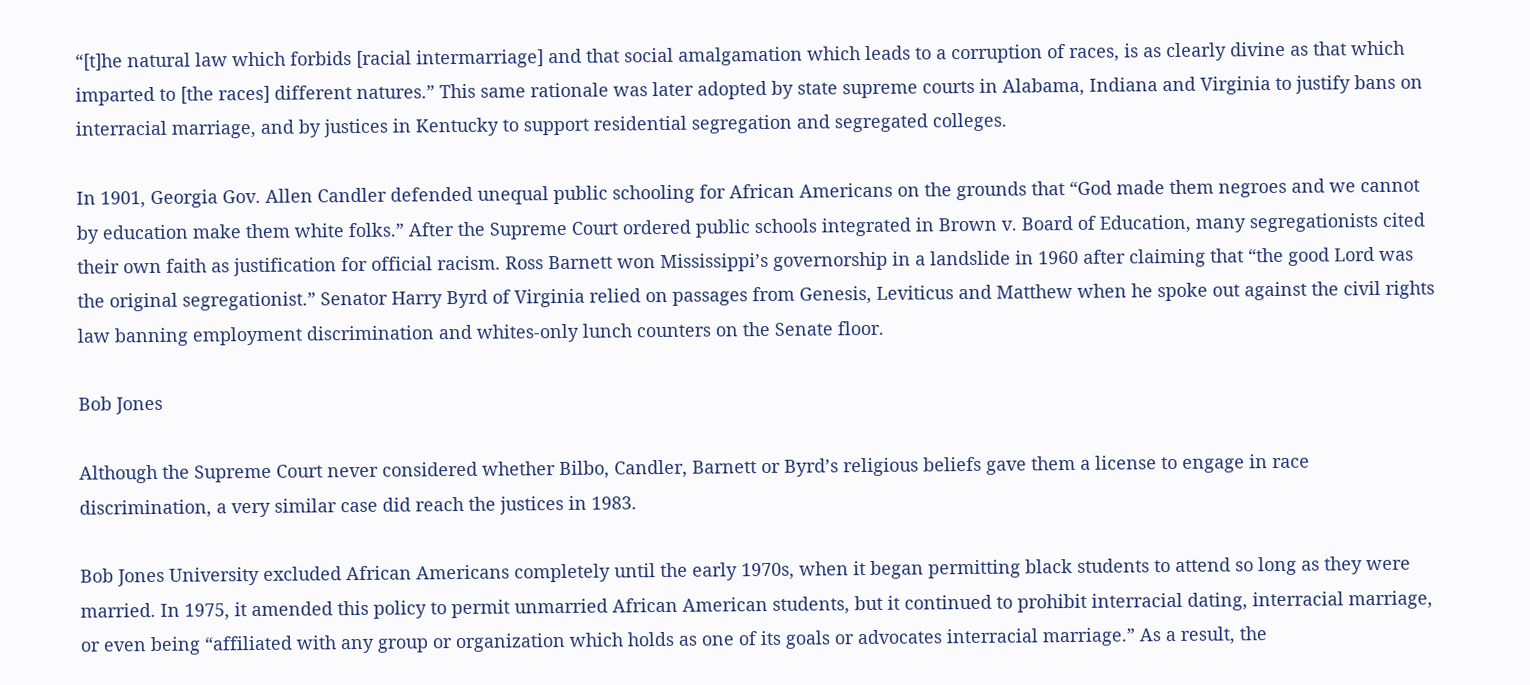“[t]he natural law which forbids [racial intermarriage] and that social amalgamation which leads to a corruption of races, is as clearly divine as that which imparted to [the races] different natures.” This same rationale was later adopted by state supreme courts in Alabama, Indiana and Virginia to justify bans on interracial marriage, and by justices in Kentucky to support residential segregation and segregated colleges.

In 1901, Georgia Gov. Allen Candler defended unequal public schooling for African Americans on the grounds that “God made them negroes and we cannot by education make them white folks.” After the Supreme Court ordered public schools integrated in Brown v. Board of Education, many segregationists cited their own faith as justification for official racism. Ross Barnett won Mississippi’s governorship in a landslide in 1960 after claiming that “the good Lord was the original segregationist.” Senator Harry Byrd of Virginia relied on passages from Genesis, Leviticus and Matthew when he spoke out against the civil rights law banning employment discrimination and whites-only lunch counters on the Senate floor.

Bob Jones

Although the Supreme Court never considered whether Bilbo, Candler, Barnett or Byrd’s religious beliefs gave them a license to engage in race discrimination, a very similar case did reach the justices in 1983.

Bob Jones University excluded African Americans completely until the early 1970s, when it began permitting black students to attend so long as they were married. In 1975, it amended this policy to permit unmarried African American students, but it continued to prohibit interracial dating, interracial marriage, or even being “affiliated with any group or organization which holds as one of its goals or advocates interracial marriage.” As a result, the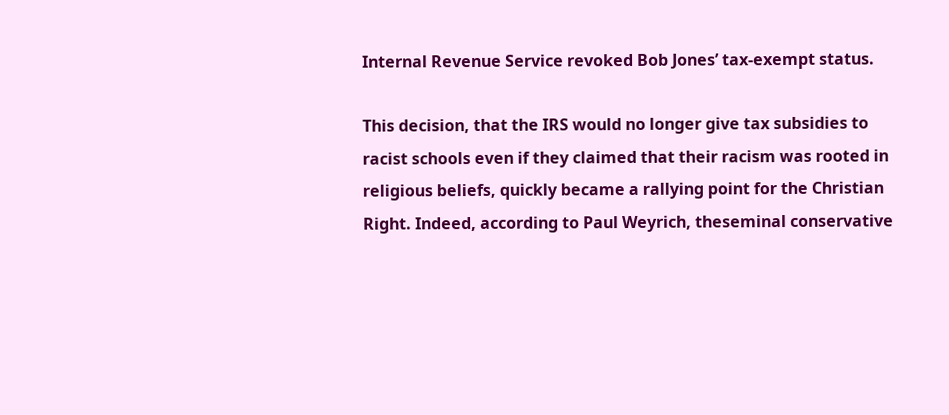Internal Revenue Service revoked Bob Jones’ tax-exempt status.

This decision, that the IRS would no longer give tax subsidies to racist schools even if they claimed that their racism was rooted in religious beliefs, quickly became a rallying point for the Christian Right. Indeed, according to Paul Weyrich, theseminal conservative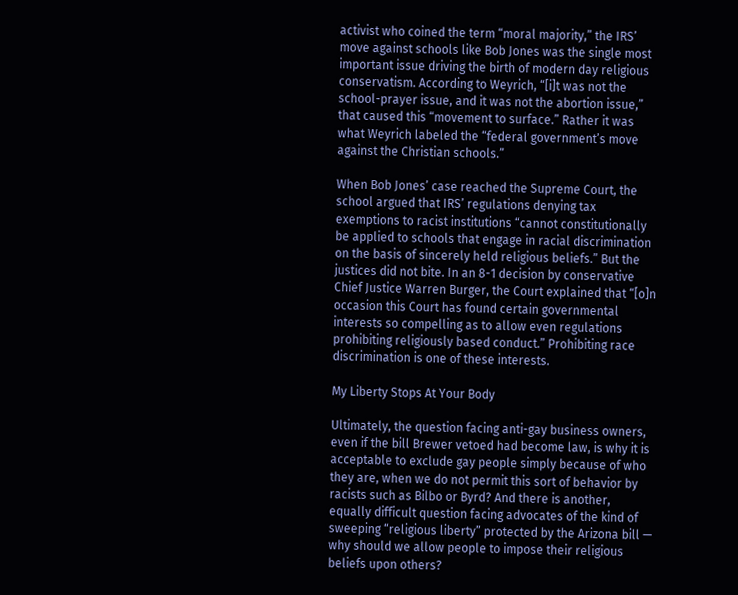activist who coined the term “moral majority,” the IRS’ move against schools like Bob Jones was the single most important issue driving the birth of modern day religious conservatism. According to Weyrich, “[i]t was not the school-prayer issue, and it was not the abortion issue,” that caused this “movement to surface.” Rather it was what Weyrich labeled the “federal government’s move against the Christian schools.”

When Bob Jones’ case reached the Supreme Court, the school argued that IRS’ regulations denying tax exemptions to racist institutions “cannot constitutionally be applied to schools that engage in racial discrimination on the basis of sincerely held religious beliefs.” But the justices did not bite. In an 8-1 decision by conservative Chief Justice Warren Burger, the Court explained that “[o]n occasion this Court has found certain governmental interests so compelling as to allow even regulations prohibiting religiously based conduct.” Prohibiting race discrimination is one of these interests.

My Liberty Stops At Your Body

Ultimately, the question facing anti-gay business owners, even if the bill Brewer vetoed had become law, is why it is acceptable to exclude gay people simply because of who they are, when we do not permit this sort of behavior by racists such as Bilbo or Byrd? And there is another, equally difficult question facing advocates of the kind of sweeping “religious liberty” protected by the Arizona bill — why should we allow people to impose their religious beliefs upon others?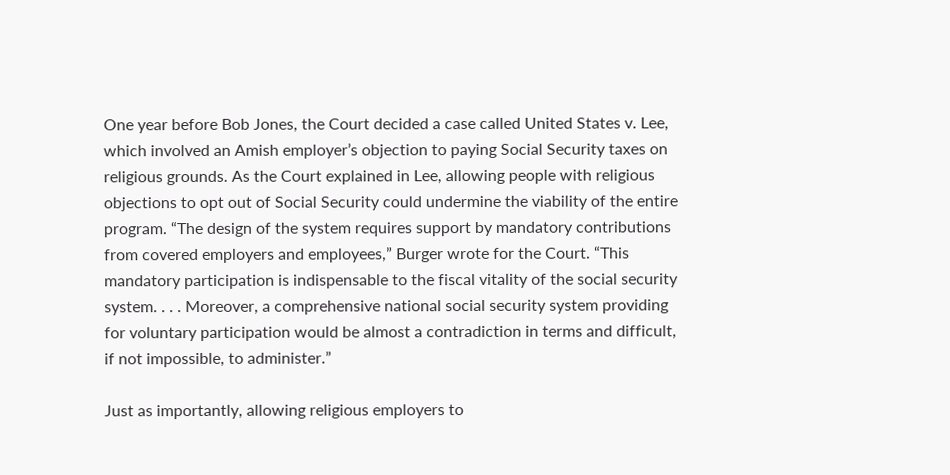One year before Bob Jones, the Court decided a case called United States v. Lee, which involved an Amish employer’s objection to paying Social Security taxes on religious grounds. As the Court explained in Lee, allowing people with religious objections to opt out of Social Security could undermine the viability of the entire program. “The design of the system requires support by mandatory contributions from covered employers and employees,” Burger wrote for the Court. “This mandatory participation is indispensable to the fiscal vitality of the social security system. . . . Moreover, a comprehensive national social security system providing for voluntary participation would be almost a contradiction in terms and difficult, if not impossible, to administer.”

Just as importantly, allowing religious employers to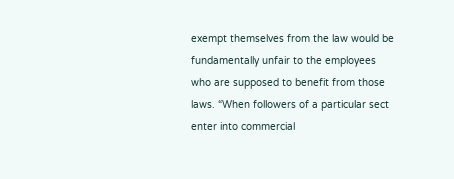exempt themselves from the law would be fundamentally unfair to the employees who are supposed to benefit from those laws. “When followers of a particular sect enter into commercial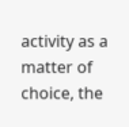activity as a matter of choice, the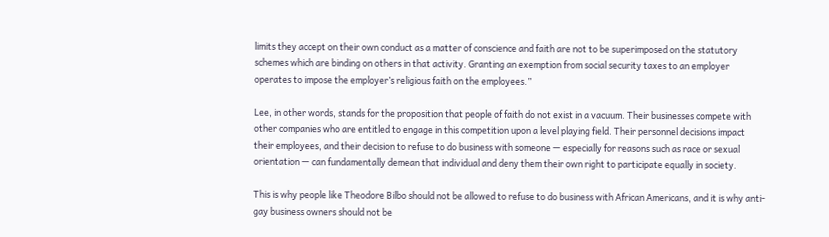limits they accept on their own conduct as a matter of conscience and faith are not to be superimposed on the statutory schemes which are binding on others in that activity. Granting an exemption from social security taxes to an employer operates to impose the employer’s religious faith on the employees.”

Lee, in other words, stands for the proposition that people of faith do not exist in a vacuum. Their businesses compete with other companies who are entitled to engage in this competition upon a level playing field. Their personnel decisions impact their employees, and their decision to refuse to do business with someone — especially for reasons such as race or sexual orientation — can fundamentally demean that individual and deny them their own right to participate equally in society.

This is why people like Theodore Bilbo should not be allowed to refuse to do business with African Americans, and it is why anti-gay business owners should not be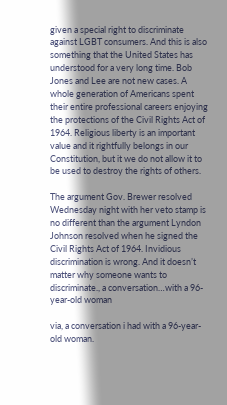given a special right to discriminate against LGBT consumers. And this is also something that the United States has understood for a very long time. Bob Jones and Lee are not new cases. A whole generation of Americans spent their entire professional careers enjoying the protections of the Civil Rights Act of 1964. Religious liberty is an important value and it rightfully belongs in our Constitution, but it we do not allow it to be used to destroy the rights of others.

The argument Gov. Brewer resolved Wednesday night with her veto stamp is no different than the argument Lyndon Johnson resolved when he signed the Civil Rights Act of 1964. Invidious discrimination is wrong. And it doesn’t matter why someone wants to discriminate., a conversation…with a 96-year-old woman

via, a conversation i had with a 96-year-old woman.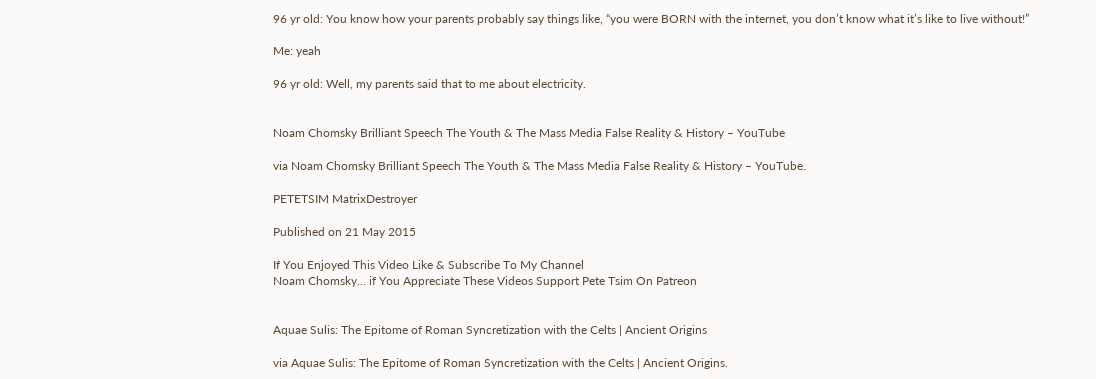96 yr old: You know how your parents probably say things like, “you were BORN with the internet, you don’t know what it’s like to live without!”

Me: yeah

96 yr old: Well, my parents said that to me about electricity.


Noam Chomsky Brilliant Speech The Youth & The Mass Media False Reality & History – YouTube

via Noam Chomsky Brilliant Speech The Youth & The Mass Media False Reality & History – YouTube.

PETETSIM MatrixDestroyer

Published on 21 May 2015

If You Enjoyed This Video Like & Subscribe To My Channel
Noam Chomsky… if You Appreciate These Videos Support Pete Tsim On Patreon


Aquae Sulis: The Epitome of Roman Syncretization with the Celts | Ancient Origins

via Aquae Sulis: The Epitome of Roman Syncretization with the Celts | Ancient Origins.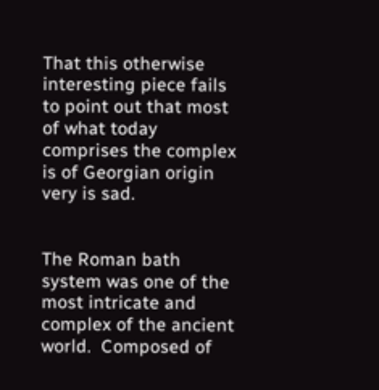That this otherwise interesting piece fails to point out that most of what today comprises the complex is of Georgian origin very is sad.


The Roman bath system was one of the most intricate and complex of the ancient world.  Composed of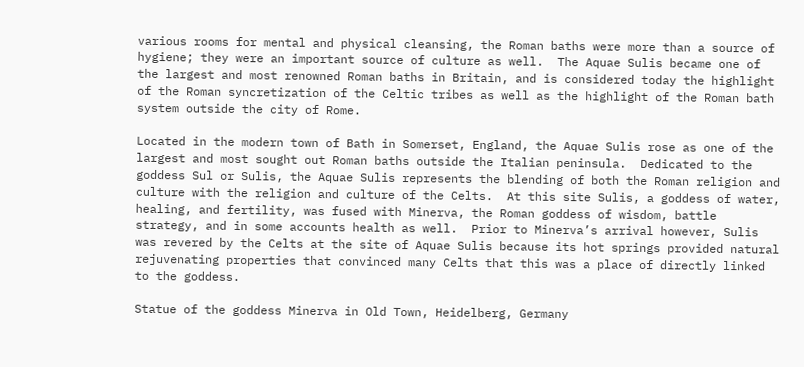various rooms for mental and physical cleansing, the Roman baths were more than a source of hygiene; they were an important source of culture as well.  The Aquae Sulis became one of the largest and most renowned Roman baths in Britain, and is considered today the highlight of the Roman syncretization of the Celtic tribes as well as the highlight of the Roman bath system outside the city of Rome.

Located in the modern town of Bath in Somerset, England, the Aquae Sulis rose as one of the largest and most sought out Roman baths outside the Italian peninsula.  Dedicated to the goddess Sul or Sulis, the Aquae Sulis represents the blending of both the Roman religion and culture with the religion and culture of the Celts.  At this site Sulis, a goddess of water, healing, and fertility, was fused with Minerva, the Roman goddess of wisdom, battle strategy, and in some accounts health as well.  Prior to Minerva’s arrival however, Sulis was revered by the Celts at the site of Aquae Sulis because its hot springs provided natural rejuvenating properties that convinced many Celts that this was a place of directly linked to the goddess.

Statue of the goddess Minerva in Old Town, Heidelberg, Germany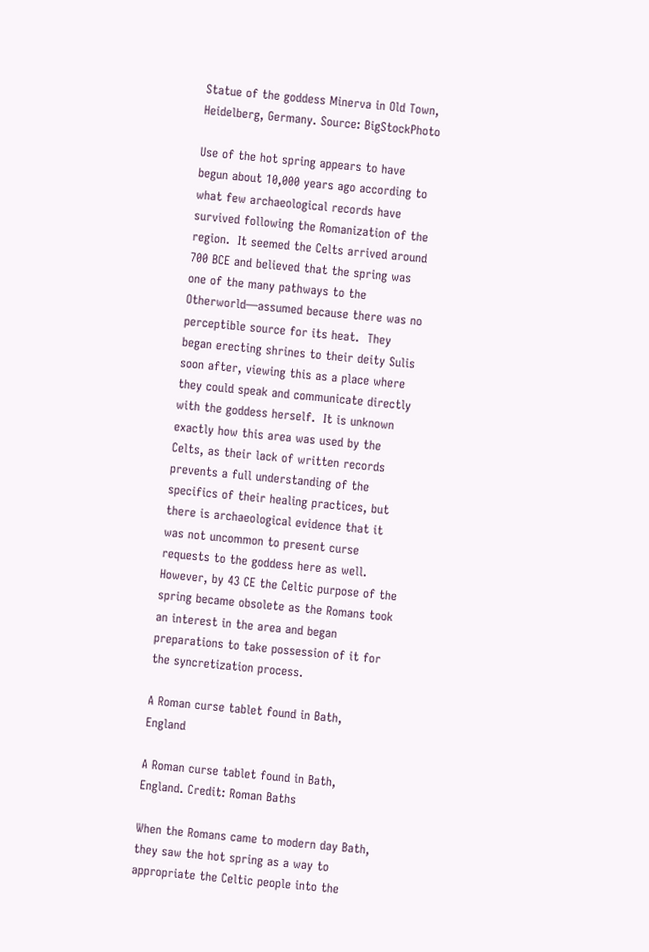Statue of the goddess Minerva in Old Town, Heidelberg, Germany. Source: BigStockPhoto

Use of the hot spring appears to have begun about 10,000 years ago according to what few archaeological records have survived following the Romanization of the region.  It seemed the Celts arrived around 700 BCE and believed that the spring was one of the many pathways to the Otherworld—assumed because there was no perceptible source for its heat.  They began erecting shrines to their deity Sulis soon after, viewing this as a place where they could speak and communicate directly with the goddess herself.  It is unknown exactly how this area was used by the Celts, as their lack of written records prevents a full understanding of the specifics of their healing practices, but there is archaeological evidence that it was not uncommon to present curse requests to the goddess here as well.  However, by 43 CE the Celtic purpose of the spring became obsolete as the Romans took an interest in the area and began preparations to take possession of it for the syncretization process.

A Roman curse tablet found in Bath, England

A Roman curse tablet found in Bath, England. Credit: Roman Baths

When the Romans came to modern day Bath, they saw the hot spring as a way to appropriate the Celtic people into the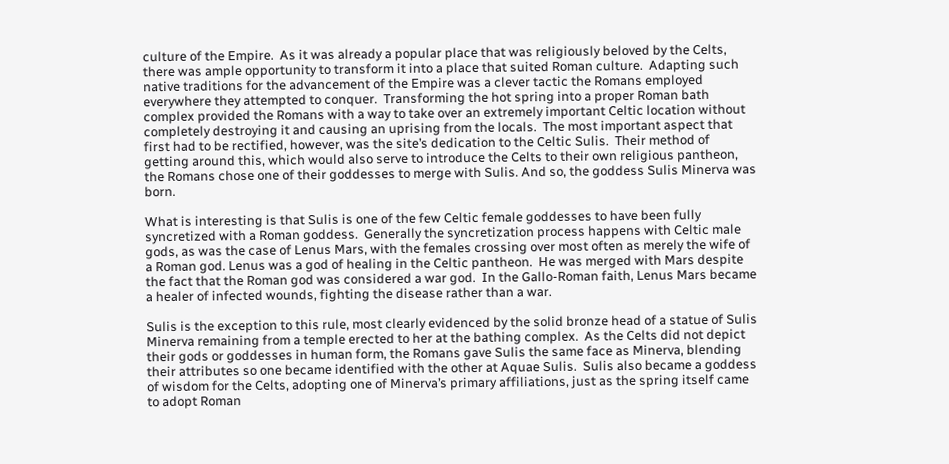culture of the Empire.  As it was already a popular place that was religiously beloved by the Celts, there was ample opportunity to transform it into a place that suited Roman culture.  Adapting such native traditions for the advancement of the Empire was a clever tactic the Romans employed everywhere they attempted to conquer.  Transforming the hot spring into a proper Roman bath complex provided the Romans with a way to take over an extremely important Celtic location without completely destroying it and causing an uprising from the locals.  The most important aspect that first had to be rectified, however, was the site’s dedication to the Celtic Sulis.  Their method of getting around this, which would also serve to introduce the Celts to their own religious pantheon, the Romans chose one of their goddesses to merge with Sulis. And so, the goddess Sulis Minerva was born.

What is interesting is that Sulis is one of the few Celtic female goddesses to have been fully syncretized with a Roman goddess.  Generally the syncretization process happens with Celtic male gods, as was the case of Lenus Mars, with the females crossing over most often as merely the wife of a Roman god. Lenus was a god of healing in the Celtic pantheon.  He was merged with Mars despite the fact that the Roman god was considered a war god.  In the Gallo-Roman faith, Lenus Mars became a healer of infected wounds, fighting the disease rather than a war.

Sulis is the exception to this rule, most clearly evidenced by the solid bronze head of a statue of Sulis Minerva remaining from a temple erected to her at the bathing complex.  As the Celts did not depict their gods or goddesses in human form, the Romans gave Sulis the same face as Minerva, blending their attributes so one became identified with the other at Aquae Sulis.  Sulis also became a goddess of wisdom for the Celts, adopting one of Minerva’s primary affiliations, just as the spring itself came to adopt Roman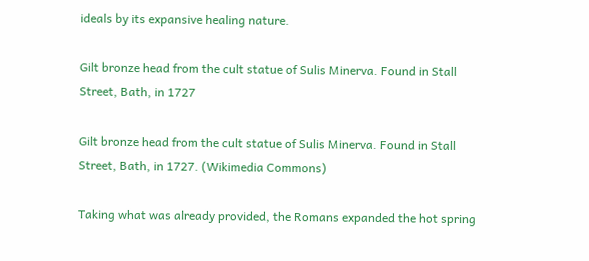ideals by its expansive healing nature.

Gilt bronze head from the cult statue of Sulis Minerva. Found in Stall Street, Bath, in 1727

Gilt bronze head from the cult statue of Sulis Minerva. Found in Stall Street, Bath, in 1727. (Wikimedia Commons)

Taking what was already provided, the Romans expanded the hot spring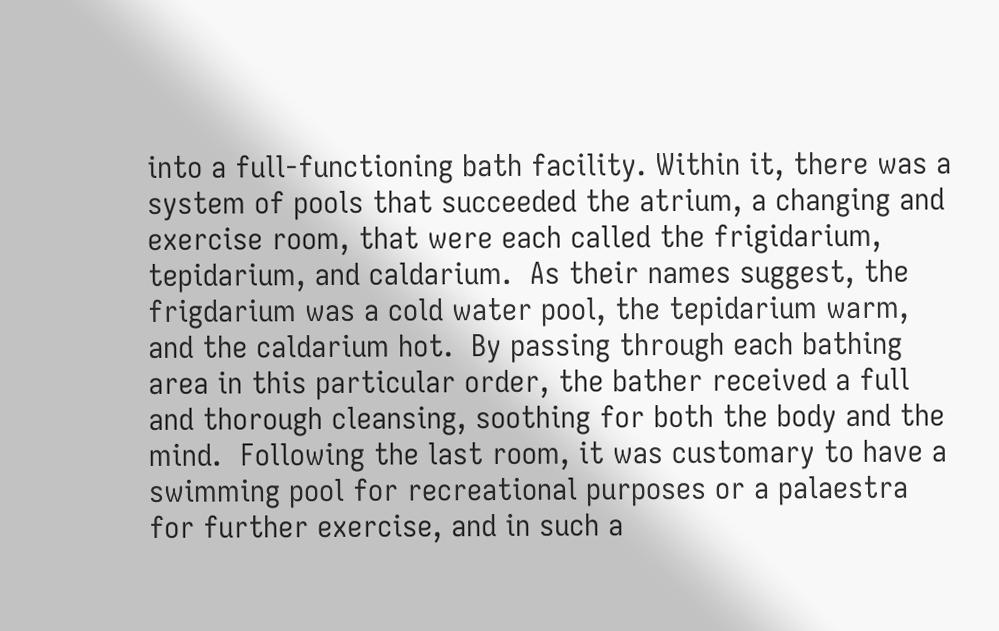into a full-functioning bath facility. Within it, there was a system of pools that succeeded the atrium, a changing and exercise room, that were each called the frigidarium, tepidarium, and caldarium.  As their names suggest, the frigdarium was a cold water pool, the tepidarium warm, and the caldarium hot.  By passing through each bathing area in this particular order, the bather received a full and thorough cleansing, soothing for both the body and the mind.  Following the last room, it was customary to have a swimming pool for recreational purposes or a palaestra for further exercise, and in such a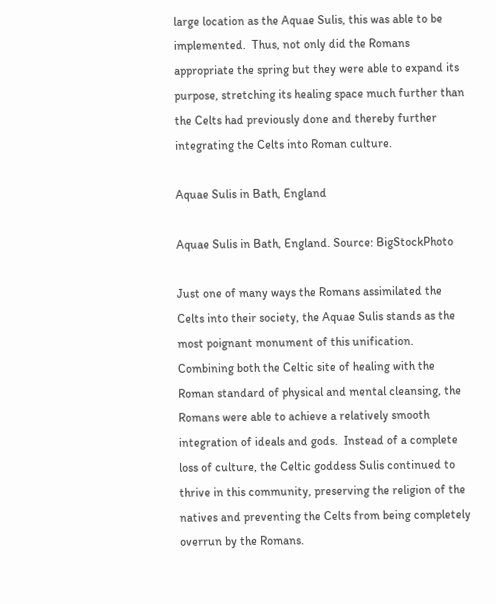large location as the Aquae Sulis, this was able to be implemented.  Thus, not only did the Romans appropriate the spring but they were able to expand its purpose, stretching its healing space much further than the Celts had previously done and thereby further integrating the Celts into Roman culture.

Aquae Sulis in Bath, England

Aquae Sulis in Bath, England. Source: BigStockPhoto

Just one of many ways the Romans assimilated the Celts into their society, the Aquae Sulis stands as the most poignant monument of this unification.  Combining both the Celtic site of healing with the Roman standard of physical and mental cleansing, the Romans were able to achieve a relatively smooth integration of ideals and gods.  Instead of a complete loss of culture, the Celtic goddess Sulis continued to thrive in this community, preserving the religion of the natives and preventing the Celts from being completely overrun by the Romans.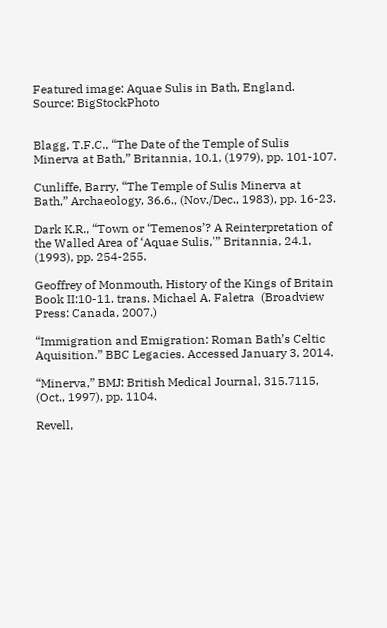Featured image: Aquae Sulis in Bath, England. Source: BigStockPhoto


Blagg, T.F.C., “The Date of the Temple of Sulis Minerva at Bath,” Britannia, 10.1, (1979), pp. 101-107.

Cunliffe, Barry, “The Temple of Sulis Minerva at Bath,” Archaeology, 36.6., (Nov./Dec., 1983), pp. 16-23.

Dark K.R., “Town or ‘Temenos’? A Reinterpretation of the Walled Area of ‘Aquae Sulis,'” Britannia, 24.1, (1993), pp. 254-255.

Geoffrey of Monmouth, History of the Kings of Britain Book II:10-11. trans. Michael A. Faletra  (Broadview Press: Canada, 2007.)

“Immigration and Emigration: Roman Bath’s Celtic Aquisition.” BBC Legacies. Accessed January 3, 2014.

“Minerva,” BMJ: British Medical Journal, 315.7115, (Oct., 1997), pp. 1104.

Revell,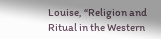Louise, “Religion and Ritual in the Western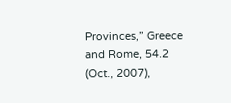Provinces,” Greece and Rome, 54.2 (Oct., 2007),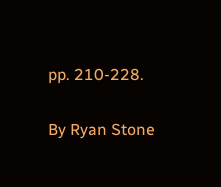pp. 210-228.

By Ryan Stone